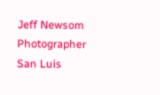Jeff Newsom Photographer
San Luis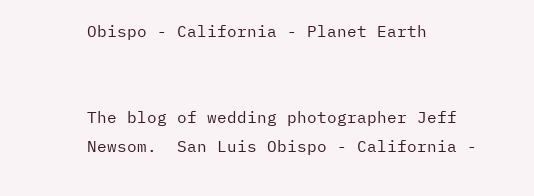Obispo - California - Planet Earth


The blog of wedding photographer Jeff Newsom.  San Luis Obispo - California -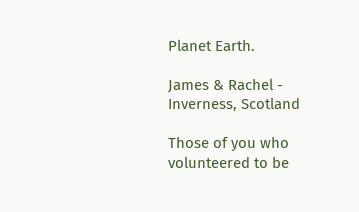Planet Earth.

James & Rachel - Inverness, Scotland

Those of you who volunteered to be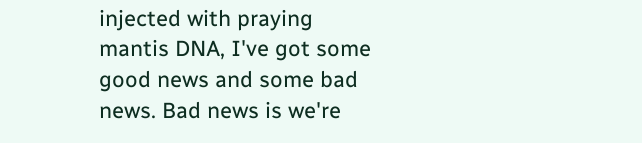injected with praying mantis DNA, I've got some good news and some bad news. Bad news is we're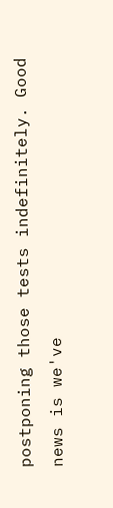postponing those tests indefinitely. Good news is we've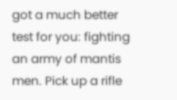got a much better test for you: fighting an army of mantis men. Pick up a rifle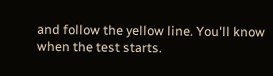and follow the yellow line. You'll know when the test starts.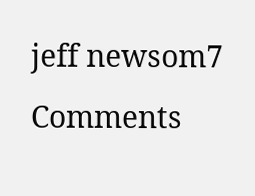jeff newsom7 Comments